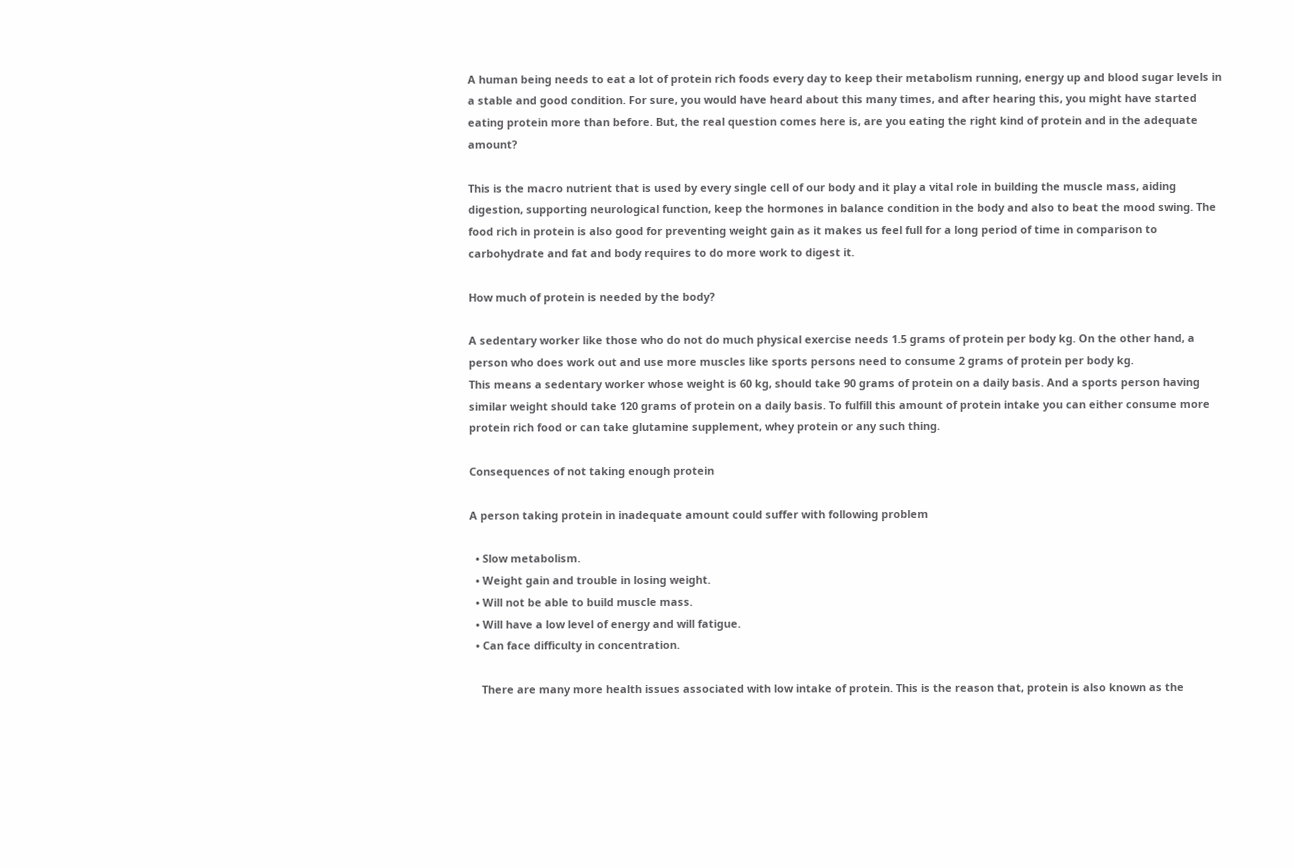A human being needs to eat a lot of protein rich foods every day to keep their metabolism running, energy up and blood sugar levels in a stable and good condition. For sure, you would have heard about this many times, and after hearing this, you might have started eating protein more than before. But, the real question comes here is, are you eating the right kind of protein and in the adequate amount?

This is the macro nutrient that is used by every single cell of our body and it play a vital role in building the muscle mass, aiding digestion, supporting neurological function, keep the hormones in balance condition in the body and also to beat the mood swing. The food rich in protein is also good for preventing weight gain as it makes us feel full for a long period of time in comparison to carbohydrate and fat and body requires to do more work to digest it.

How much of protein is needed by the body?

A sedentary worker like those who do not do much physical exercise needs 1.5 grams of protein per body kg. On the other hand, a person who does work out and use more muscles like sports persons need to consume 2 grams of protein per body kg.
This means a sedentary worker whose weight is 60 kg, should take 90 grams of protein on a daily basis. And a sports person having similar weight should take 120 grams of protein on a daily basis. To fulfill this amount of protein intake you can either consume more protein rich food or can take glutamine supplement, whey protein or any such thing.

Consequences of not taking enough protein

A person taking protein in inadequate amount could suffer with following problem

  • Slow metabolism.
  • Weight gain and trouble in losing weight.
  • Will not be able to build muscle mass.
  • Will have a low level of energy and will fatigue.
  • Can face difficulty in concentration.

    There are many more health issues associated with low intake of protein. This is the reason that, protein is also known as the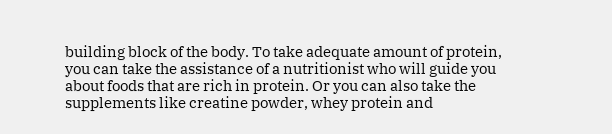building block of the body. To take adequate amount of protein, you can take the assistance of a nutritionist who will guide you about foods that are rich in protein. Or you can also take the supplements like creatine powder, whey protein and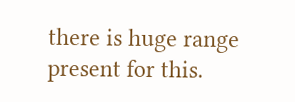there is huge range present for this.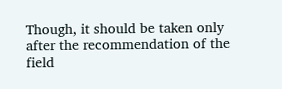Though, it should be taken only after the recommendation of the field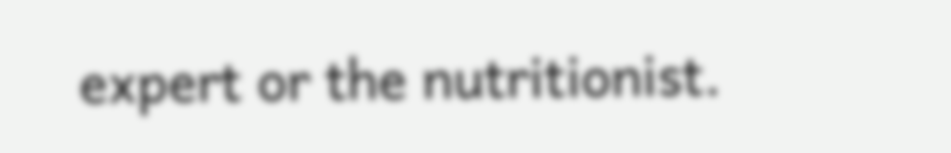expert or the nutritionist.